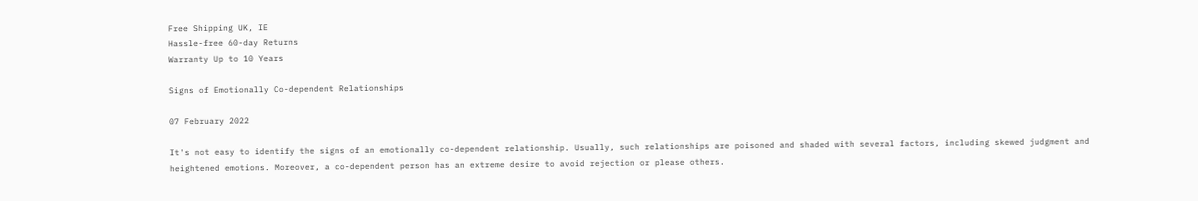Free Shipping UK, IE
Hassle-free 60-day Returns
Warranty Up to 10 Years

Signs of Emotionally Co-dependent Relationships

07 February 2022

It's not easy to identify the signs of an emotionally co-dependent relationship. Usually, such relationships are poisoned and shaded with several factors, including skewed judgment and heightened emotions. Moreover, a co-dependent person has an extreme desire to avoid rejection or please others.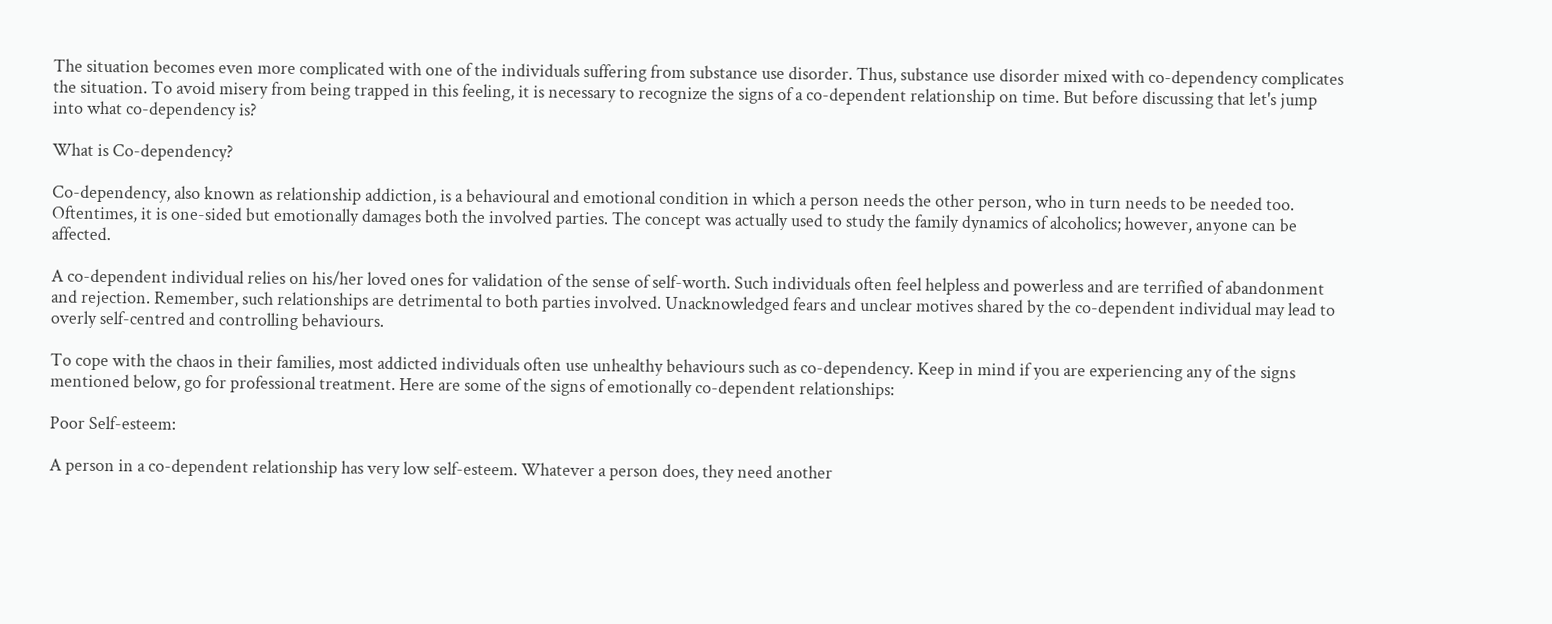The situation becomes even more complicated with one of the individuals suffering from substance use disorder. Thus, substance use disorder mixed with co-dependency complicates the situation. To avoid misery from being trapped in this feeling, it is necessary to recognize the signs of a co-dependent relationship on time. But before discussing that let's jump into what co-dependency is?

What is Co-dependency?

Co-dependency, also known as relationship addiction, is a behavioural and emotional condition in which a person needs the other person, who in turn needs to be needed too. Oftentimes, it is one-sided but emotionally damages both the involved parties. The concept was actually used to study the family dynamics of alcoholics; however, anyone can be affected.

A co-dependent individual relies on his/her loved ones for validation of the sense of self-worth. Such individuals often feel helpless and powerless and are terrified of abandonment and rejection. Remember, such relationships are detrimental to both parties involved. Unacknowledged fears and unclear motives shared by the co-dependent individual may lead to overly self-centred and controlling behaviours.

To cope with the chaos in their families, most addicted individuals often use unhealthy behaviours such as co-dependency. Keep in mind if you are experiencing any of the signs mentioned below, go for professional treatment. Here are some of the signs of emotionally co-dependent relationships:

Poor Self-esteem:

A person in a co-dependent relationship has very low self-esteem. Whatever a person does, they need another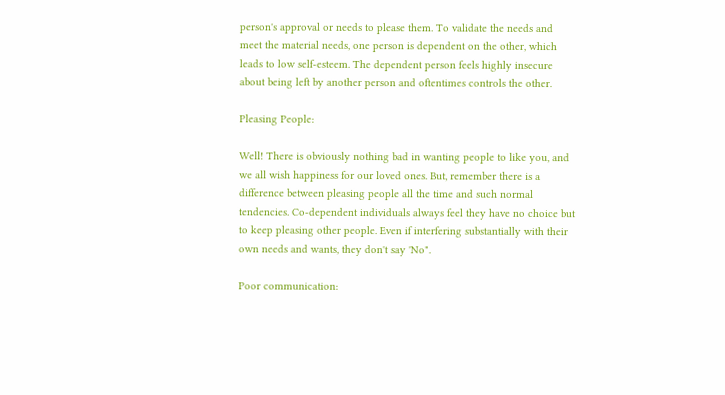person's approval or needs to please them. To validate the needs and meet the material needs, one person is dependent on the other, which leads to low self-esteem. The dependent person feels highly insecure about being left by another person and oftentimes controls the other.

Pleasing People:

Well! There is obviously nothing bad in wanting people to like you, and we all wish happiness for our loved ones. But, remember there is a difference between pleasing people all the time and such normal tendencies. Co-dependent individuals always feel they have no choice but to keep pleasing other people. Even if interfering substantially with their own needs and wants, they don't say 'No".

Poor communication: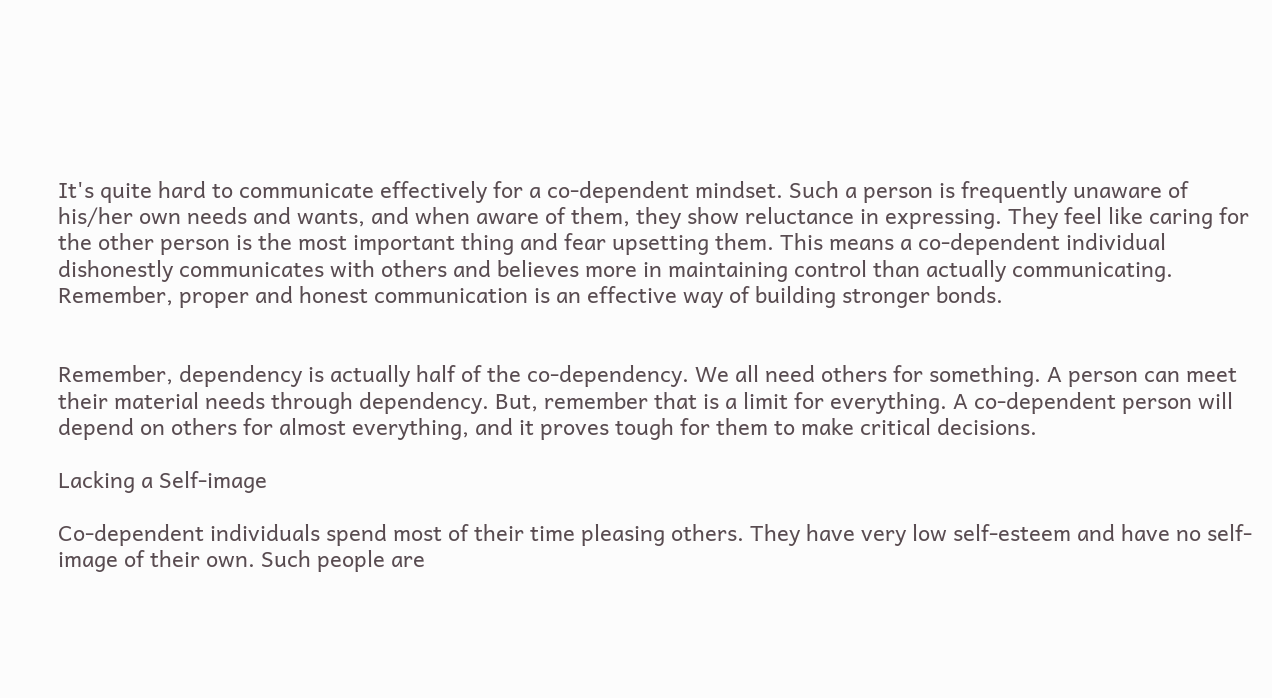It's quite hard to communicate effectively for a co-dependent mindset. Such a person is frequently unaware of his/her own needs and wants, and when aware of them, they show reluctance in expressing. They feel like caring for the other person is the most important thing and fear upsetting them. This means a co-dependent individual dishonestly communicates with others and believes more in maintaining control than actually communicating. Remember, proper and honest communication is an effective way of building stronger bonds.


Remember, dependency is actually half of the co-dependency. We all need others for something. A person can meet their material needs through dependency. But, remember that is a limit for everything. A co-dependent person will depend on others for almost everything, and it proves tough for them to make critical decisions.

Lacking a Self-image

Co-dependent individuals spend most of their time pleasing others. They have very low self-esteem and have no self-image of their own. Such people are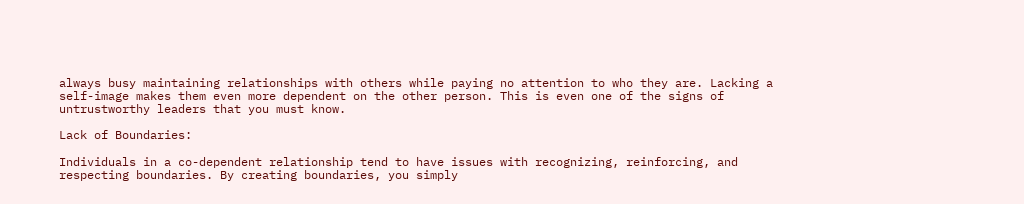always busy maintaining relationships with others while paying no attention to who they are. Lacking a self-image makes them even more dependent on the other person. This is even one of the signs of untrustworthy leaders that you must know.

Lack of Boundaries:

Individuals in a co-dependent relationship tend to have issues with recognizing, reinforcing, and respecting boundaries. By creating boundaries, you simply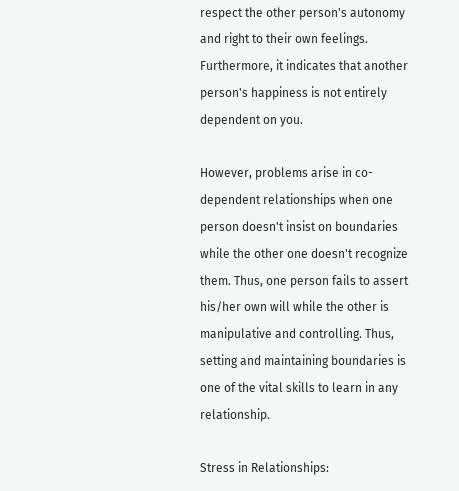respect the other person's autonomy and right to their own feelings. Furthermore, it indicates that another person's happiness is not entirely dependent on you.

However, problems arise in co-dependent relationships when one person doesn't insist on boundaries while the other one doesn't recognize them. Thus, one person fails to assert his/her own will while the other is manipulative and controlling. Thus, setting and maintaining boundaries is one of the vital skills to learn in any relationship.

Stress in Relationships: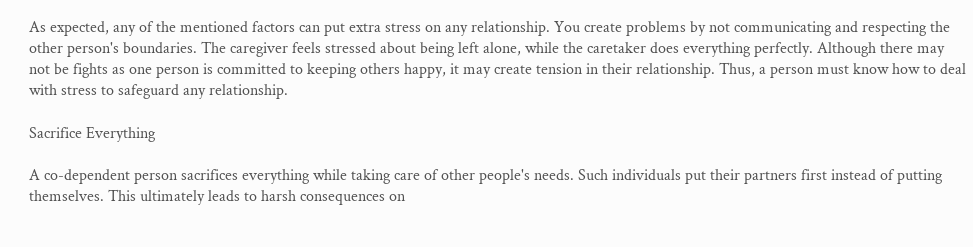As expected, any of the mentioned factors can put extra stress on any relationship. You create problems by not communicating and respecting the other person's boundaries. The caregiver feels stressed about being left alone, while the caretaker does everything perfectly. Although there may not be fights as one person is committed to keeping others happy, it may create tension in their relationship. Thus, a person must know how to deal with stress to safeguard any relationship.

Sacrifice Everything

A co-dependent person sacrifices everything while taking care of other people's needs. Such individuals put their partners first instead of putting themselves. This ultimately leads to harsh consequences on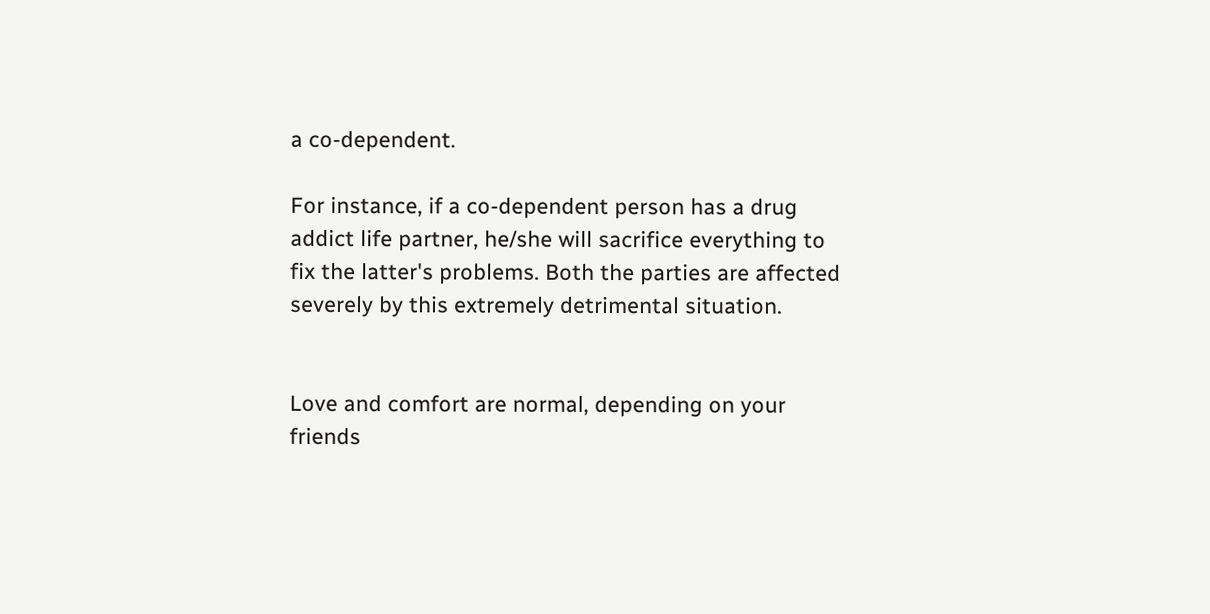a co-dependent.

For instance, if a co-dependent person has a drug addict life partner, he/she will sacrifice everything to fix the latter's problems. Both the parties are affected severely by this extremely detrimental situation.


Love and comfort are normal, depending on your friends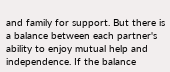and family for support. But there is a balance between each partner's ability to enjoy mutual help and independence. If the balance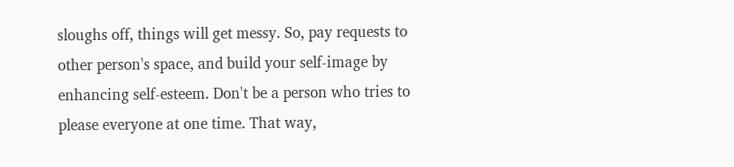sloughs off, things will get messy. So, pay requests to other person's space, and build your self-image by enhancing self-esteem. Don't be a person who tries to please everyone at one time. That way,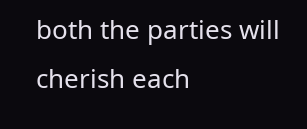both the parties will cherish each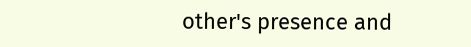other's presence and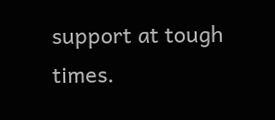support at tough times.